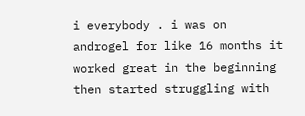i everybody . i was on androgel for like 16 months it worked great in the beginning then started struggling with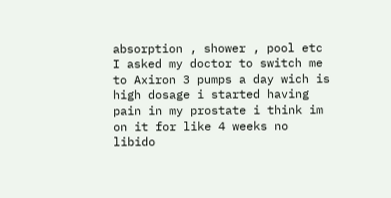absorption , shower , pool etc
I asked my doctor to switch me to Axiron 3 pumps a day wich is high dosage i started having pain in my prostate i think im on it for like 4 weeks no libido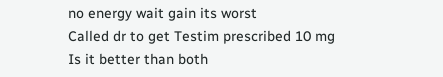no energy wait gain its worst
Called dr to get Testim prescribed 10 mg
Is it better than both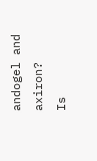andogel and axiron?
Is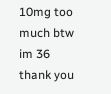10mg too much btw im 36
thank you